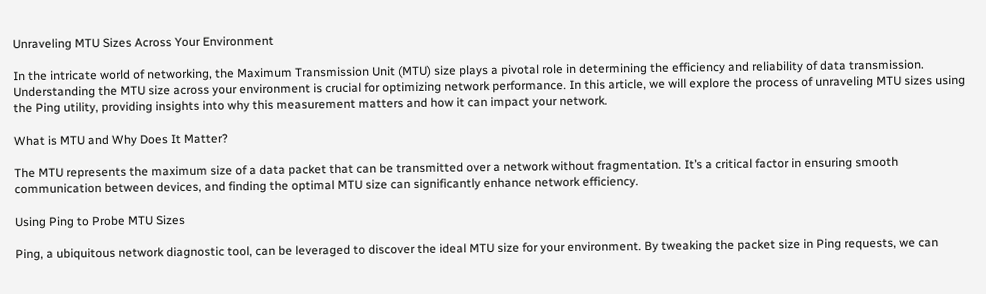Unraveling MTU Sizes Across Your Environment

In the intricate world of networking, the Maximum Transmission Unit (MTU) size plays a pivotal role in determining the efficiency and reliability of data transmission. Understanding the MTU size across your environment is crucial for optimizing network performance. In this article, we will explore the process of unraveling MTU sizes using the Ping utility, providing insights into why this measurement matters and how it can impact your network.

What is MTU and Why Does It Matter?

The MTU represents the maximum size of a data packet that can be transmitted over a network without fragmentation. It’s a critical factor in ensuring smooth communication between devices, and finding the optimal MTU size can significantly enhance network efficiency.

Using Ping to Probe MTU Sizes

Ping, a ubiquitous network diagnostic tool, can be leveraged to discover the ideal MTU size for your environment. By tweaking the packet size in Ping requests, we can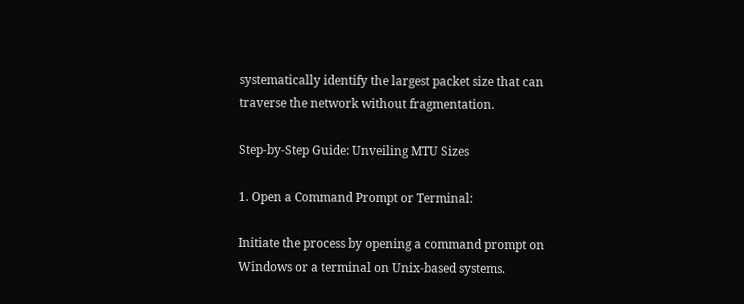systematically identify the largest packet size that can traverse the network without fragmentation.

Step-by-Step Guide: Unveiling MTU Sizes

1. Open a Command Prompt or Terminal:

Initiate the process by opening a command prompt on Windows or a terminal on Unix-based systems.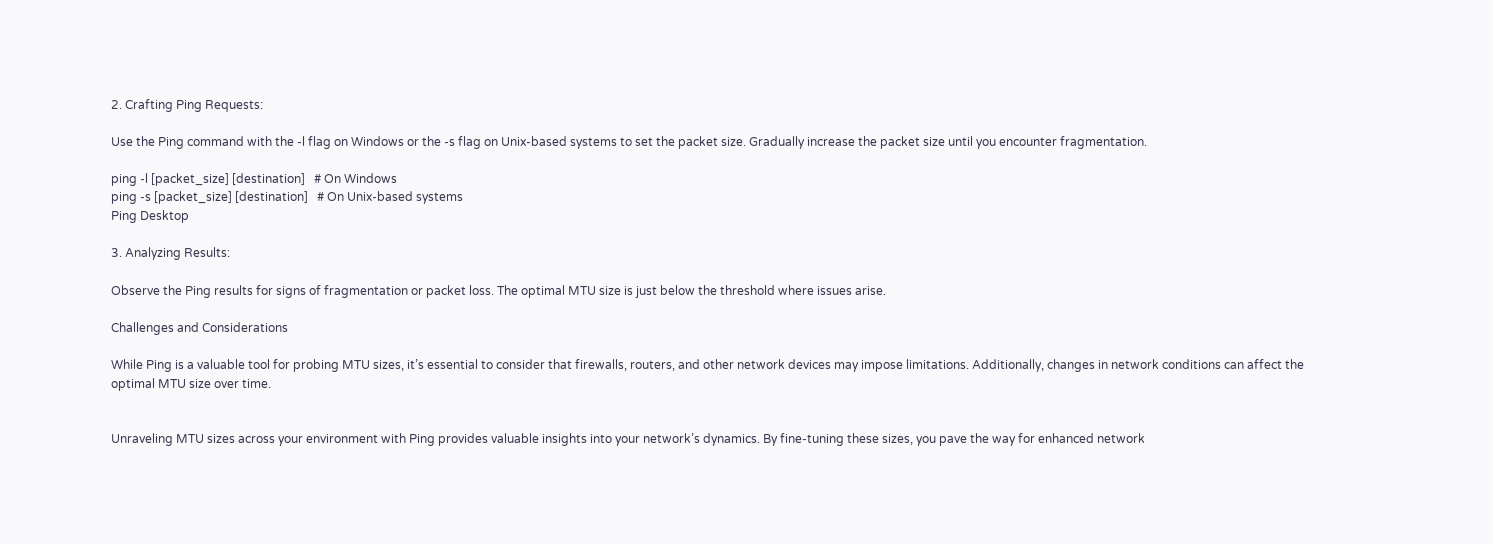2. Crafting Ping Requests:

Use the Ping command with the -l flag on Windows or the -s flag on Unix-based systems to set the packet size. Gradually increase the packet size until you encounter fragmentation.

ping -l [packet_size] [destination]   # On Windows
ping -s [packet_size] [destination]   # On Unix-based systems
Ping Desktop

3. Analyzing Results:

Observe the Ping results for signs of fragmentation or packet loss. The optimal MTU size is just below the threshold where issues arise.

Challenges and Considerations

While Ping is a valuable tool for probing MTU sizes, it’s essential to consider that firewalls, routers, and other network devices may impose limitations. Additionally, changes in network conditions can affect the optimal MTU size over time.


Unraveling MTU sizes across your environment with Ping provides valuable insights into your network’s dynamics. By fine-tuning these sizes, you pave the way for enhanced network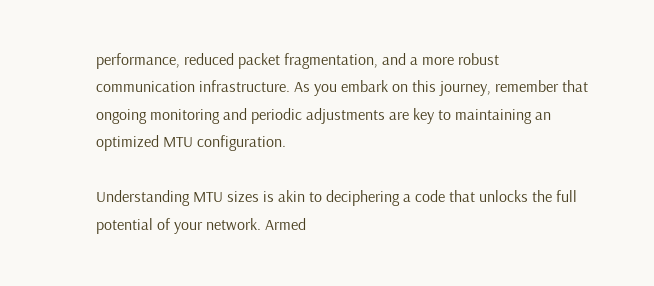performance, reduced packet fragmentation, and a more robust communication infrastructure. As you embark on this journey, remember that ongoing monitoring and periodic adjustments are key to maintaining an optimized MTU configuration.

Understanding MTU sizes is akin to deciphering a code that unlocks the full potential of your network. Armed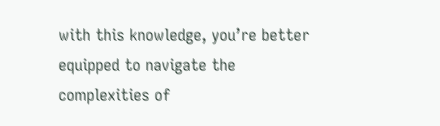with this knowledge, you’re better equipped to navigate the complexities of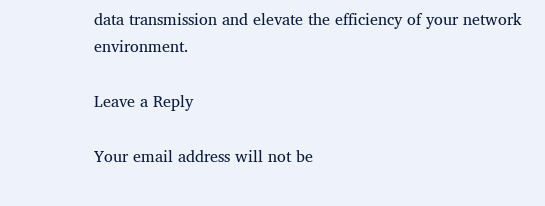data transmission and elevate the efficiency of your network environment.

Leave a Reply

Your email address will not be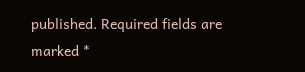published. Required fields are marked *